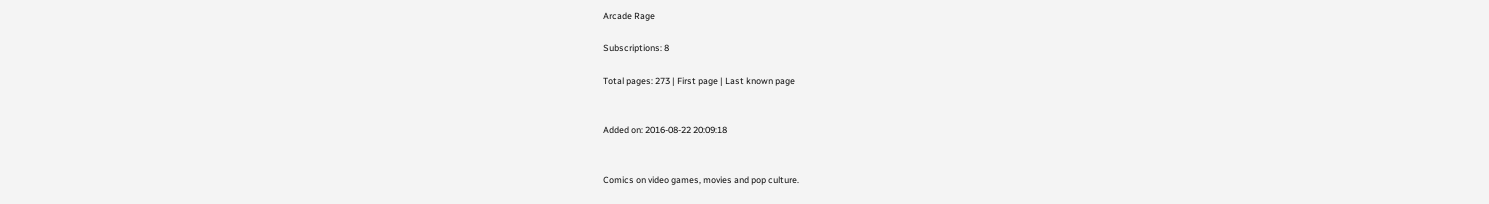Arcade Rage

Subscriptions: 8

Total pages: 273 | First page | Last known page


Added on: 2016-08-22 20:09:18


Comics on video games, movies and pop culture.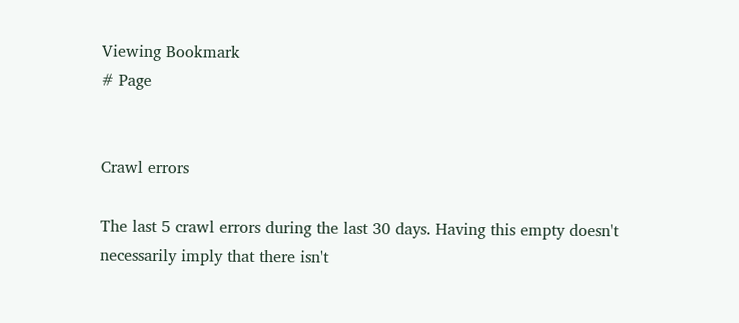Viewing Bookmark
# Page


Crawl errors

The last 5 crawl errors during the last 30 days. Having this empty doesn't necessarily imply that there isn't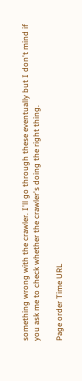something wrong with the crawler. I'll go through these eventually but I don't mind if you ask me to check whether the crawler's doing the right thing.

Page order Time URL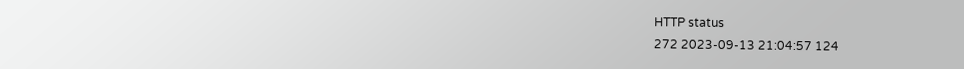HTTP status
272 2023-09-13 21:04:57 124